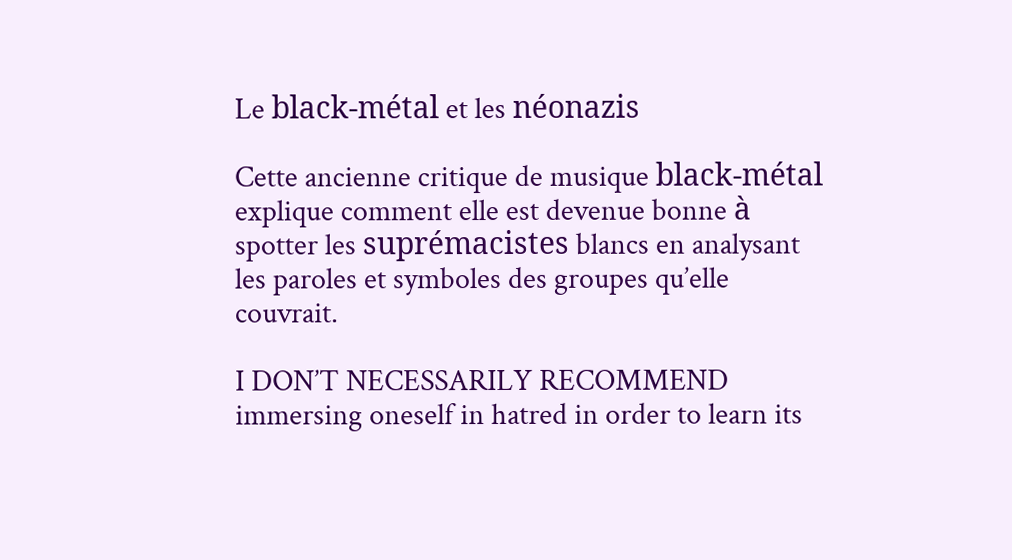Le black-métal et les néonazis

Cette ancienne critique de musique black-métal explique comment elle est devenue bonne à spotter les suprémacistes blancs en analysant les paroles et symboles des groupes qu’elle couvrait.

I DON’T NECESSARILY RECOMMEND immersing oneself in hatred in order to learn its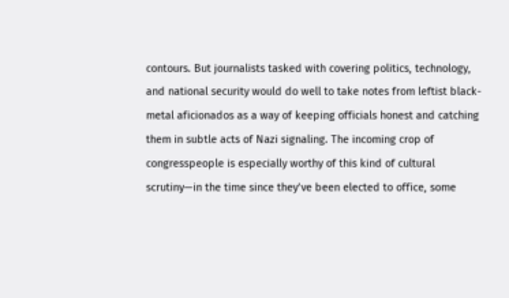contours. But journalists tasked with covering politics, technology, and national security would do well to take notes from leftist black-metal aficionados as a way of keeping officials honest and catching them in subtle acts of Nazi signaling. The incoming crop of congresspeople is especially worthy of this kind of cultural scrutiny—in the time since they’ve been elected to office, some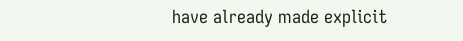have already made explicit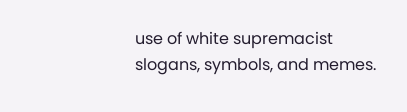use of white supremacist slogans, symbols, and memes.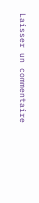Laisser un commentaire